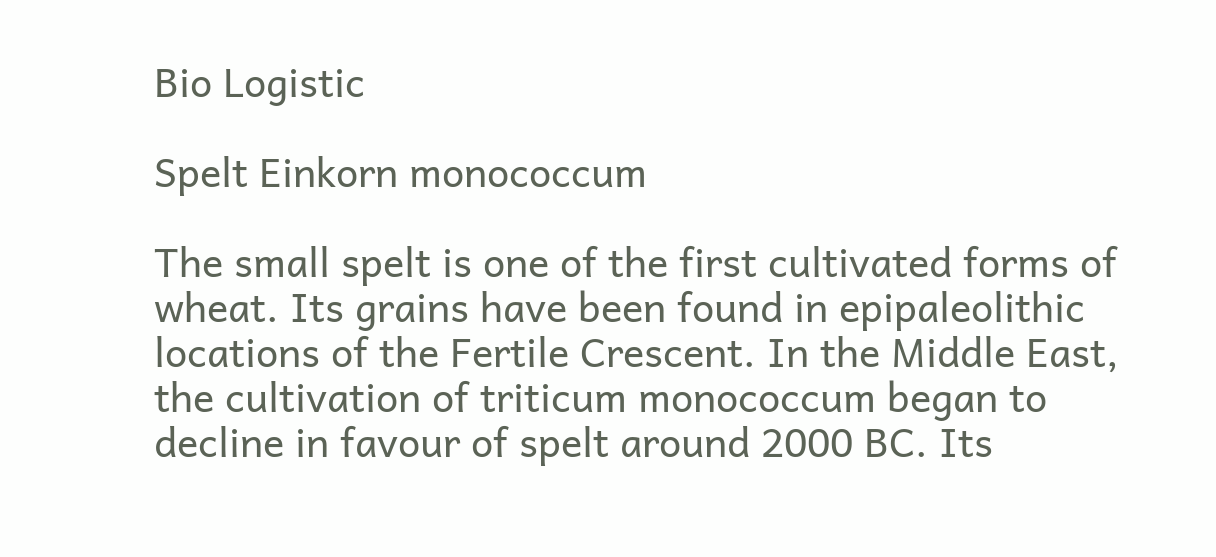Bio Logistic

Spelt Einkorn monococcum

The small spelt is one of the first cultivated forms of wheat. Its grains have been found in epipaleolithic locations of the Fertile Crescent. In the Middle East, the cultivation of triticum monococcum began to decline in favour of spelt around 2000 BC. Its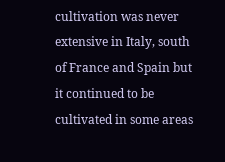cultivation was never extensive in Italy, south of France and Spain but it continued to be cultivated in some areas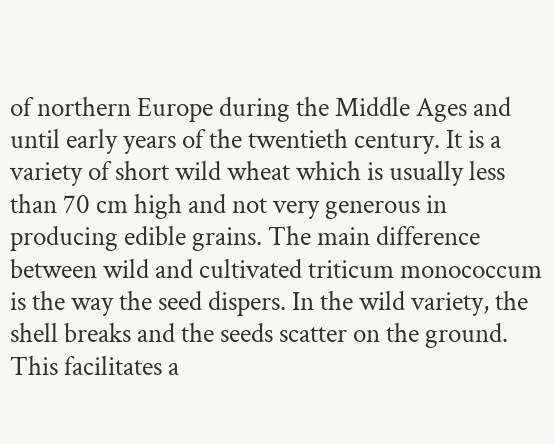of northern Europe during the Middle Ages and until early years of the twentieth century. It is a variety of short wild wheat which is usually less than 70 cm high and not very generous in producing edible grains. The main difference between wild and cultivated triticum monococcum is the way the seed dispers. In the wild variety, the shell breaks and the seeds scatter on the ground. This facilitates a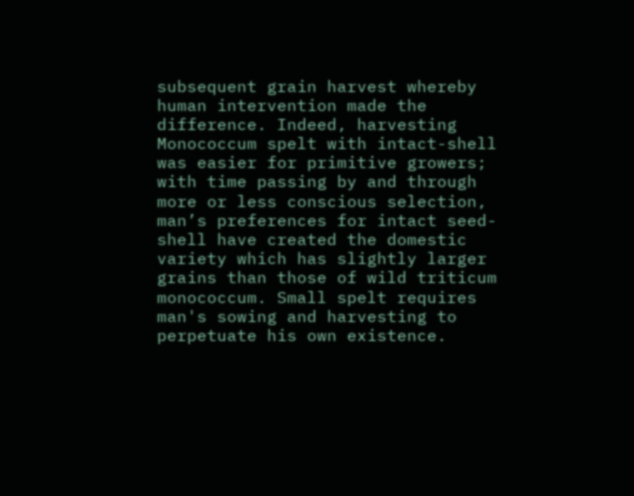subsequent grain harvest whereby human intervention made the difference. Indeed, harvesting Monococcum spelt with intact-shell was easier for primitive growers; with time passing by and through more or less conscious selection, man’s preferences for intact seed-shell have created the domestic variety which has slightly larger grains than those of wild triticum monococcum. Small spelt requires man's sowing and harvesting to perpetuate his own existence.